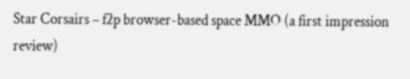Star Corsairs – f2p browser-based space MMO (a first impression review)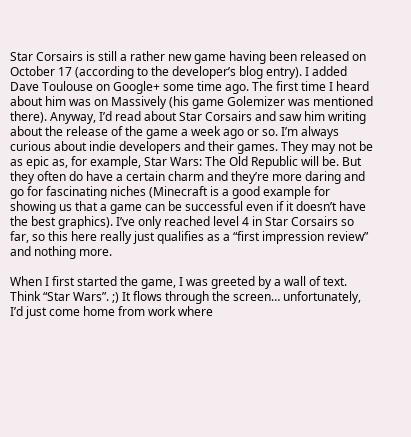Star Corsairs is still a rather new game having been released on October 17 (according to the developer’s blog entry). I added Dave Toulouse on Google+ some time ago. The first time I heard about him was on Massively (his game Golemizer was mentioned there). Anyway, I’d read about Star Corsairs and saw him writing about the release of the game a week ago or so. I’m always curious about indie developers and their games. They may not be as epic as, for example, Star Wars: The Old Republic will be. But they often do have a certain charm and they’re more daring and go for fascinating niches (Minecraft is a good example for showing us that a game can be successful even if it doesn’t have the best graphics). I’ve only reached level 4 in Star Corsairs so far, so this here really just qualifies as a “first impression review” and nothing more.

When I first started the game, I was greeted by a wall of text. Think “Star Wars”. ;) It flows through the screen… unfortunately, I’d just come home from work where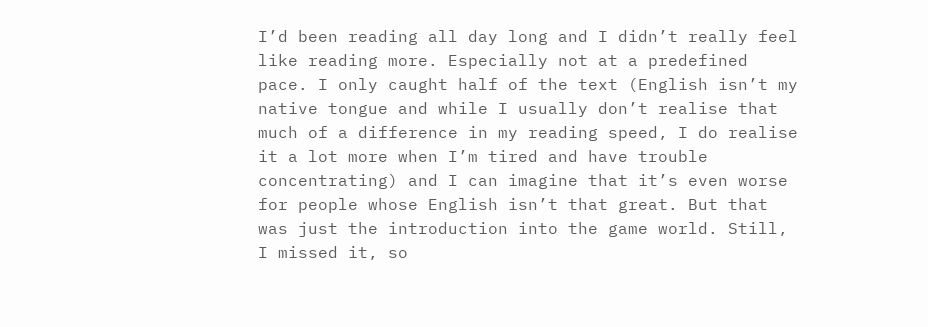I’d been reading all day long and I didn’t really feel like reading more. Especially not at a predefined pace. I only caught half of the text (English isn’t my native tongue and while I usually don’t realise that much of a difference in my reading speed, I do realise it a lot more when I’m tired and have trouble concentrating) and I can imagine that it’s even worse for people whose English isn’t that great. But that was just the introduction into the game world. Still, I missed it, so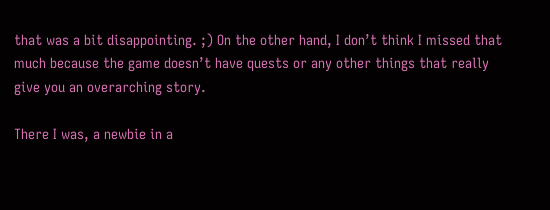that was a bit disappointing. ;) On the other hand, I don’t think I missed that much because the game doesn’t have quests or any other things that really give you an overarching story.

There I was, a newbie in a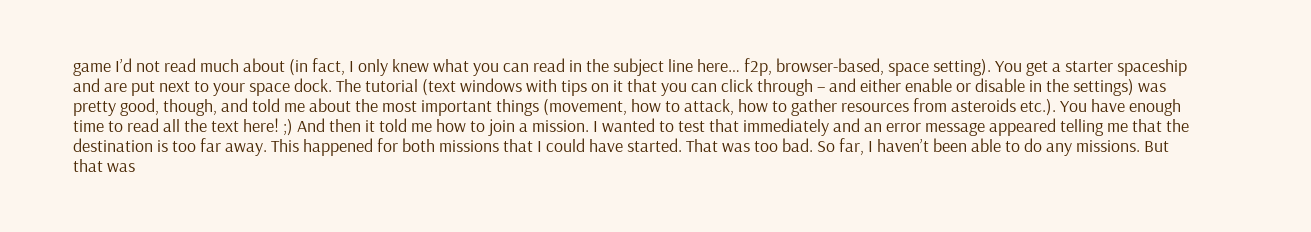game I’d not read much about (in fact, I only knew what you can read in the subject line here… f2p, browser-based, space setting). You get a starter spaceship and are put next to your space dock. The tutorial (text windows with tips on it that you can click through – and either enable or disable in the settings) was pretty good, though, and told me about the most important things (movement, how to attack, how to gather resources from asteroids etc.). You have enough time to read all the text here! ;) And then it told me how to join a mission. I wanted to test that immediately and an error message appeared telling me that the destination is too far away. This happened for both missions that I could have started. That was too bad. So far, I haven’t been able to do any missions. But that was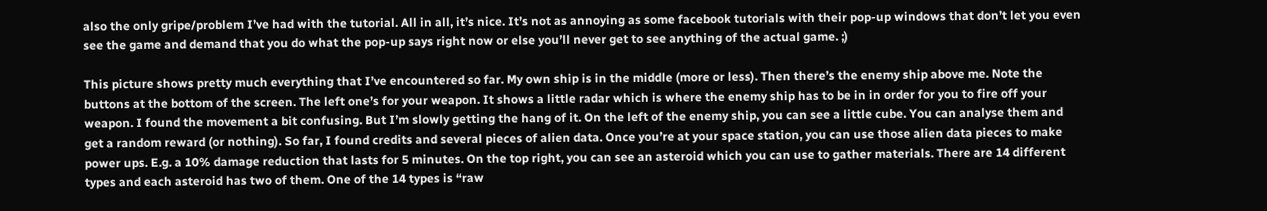also the only gripe/problem I’ve had with the tutorial. All in all, it’s nice. It’s not as annoying as some facebook tutorials with their pop-up windows that don’t let you even see the game and demand that you do what the pop-up says right now or else you’ll never get to see anything of the actual game. ;)

This picture shows pretty much everything that I’ve encountered so far. My own ship is in the middle (more or less). Then there’s the enemy ship above me. Note the buttons at the bottom of the screen. The left one’s for your weapon. It shows a little radar which is where the enemy ship has to be in in order for you to fire off your weapon. I found the movement a bit confusing. But I’m slowly getting the hang of it. On the left of the enemy ship, you can see a little cube. You can analyse them and get a random reward (or nothing). So far, I found credits and several pieces of alien data. Once you’re at your space station, you can use those alien data pieces to make power ups. E.g. a 10% damage reduction that lasts for 5 minutes. On the top right, you can see an asteroid which you can use to gather materials. There are 14 different types and each asteroid has two of them. One of the 14 types is “raw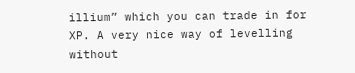illium” which you can trade in for XP. A very nice way of levelling without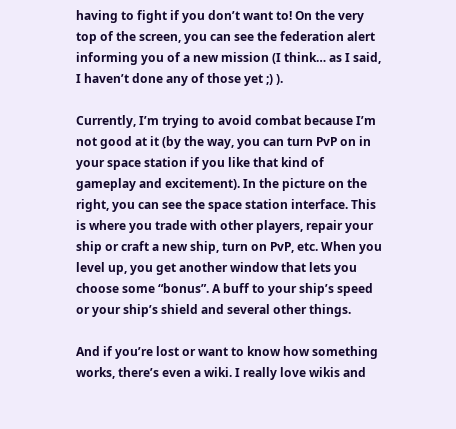having to fight if you don’t want to! On the very top of the screen, you can see the federation alert informing you of a new mission (I think… as I said, I haven’t done any of those yet ;) ).

Currently, I’m trying to avoid combat because I’m not good at it (by the way, you can turn PvP on in your space station if you like that kind of gameplay and excitement). In the picture on the right, you can see the space station interface. This is where you trade with other players, repair your ship or craft a new ship, turn on PvP, etc. When you level up, you get another window that lets you choose some “bonus”. A buff to your ship’s speed or your ship’s shield and several other things.

And if you’re lost or want to know how something works, there’s even a wiki. I really love wikis and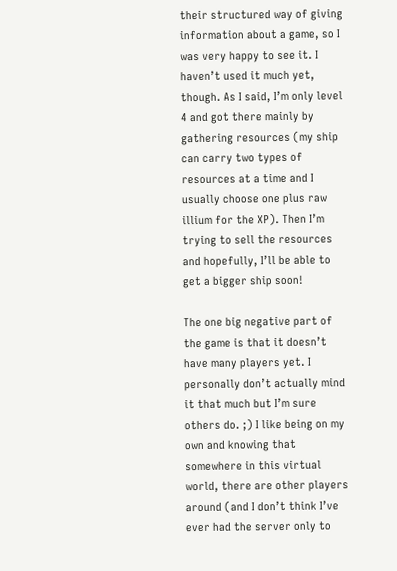their structured way of giving information about a game, so I was very happy to see it. I haven’t used it much yet, though. As I said, I’m only level 4 and got there mainly by gathering resources (my ship can carry two types of resources at a time and I usually choose one plus raw illium for the XP). Then I’m trying to sell the resources and hopefully, I’ll be able to get a bigger ship soon!

The one big negative part of the game is that it doesn’t have many players yet. I personally don’t actually mind it that much but I’m sure others do. ;) I like being on my own and knowing that somewhere in this virtual world, there are other players around (and I don’t think I’ve ever had the server only to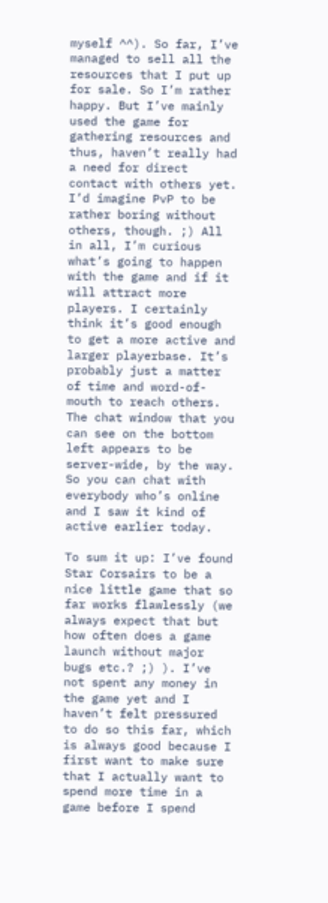myself ^^). So far, I’ve managed to sell all the resources that I put up for sale. So I’m rather happy. But I’ve mainly used the game for gathering resources and thus, haven’t really had a need for direct contact with others yet. I’d imagine PvP to be rather boring without others, though. ;) All in all, I’m curious what’s going to happen with the game and if it will attract more players. I certainly think it’s good enough to get a more active and larger playerbase. It’s probably just a matter of time and word-of-mouth to reach others. The chat window that you can see on the bottom left appears to be server-wide, by the way. So you can chat with everybody who’s online and I saw it kind of active earlier today.

To sum it up: I’ve found Star Corsairs to be a nice little game that so far works flawlessly (we always expect that but how often does a game launch without major bugs etc.? ;) ). I’ve not spent any money in the game yet and I haven’t felt pressured to do so this far, which is always good because I first want to make sure that I actually want to spend more time in a game before I spend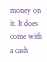money on it. It does come with a cash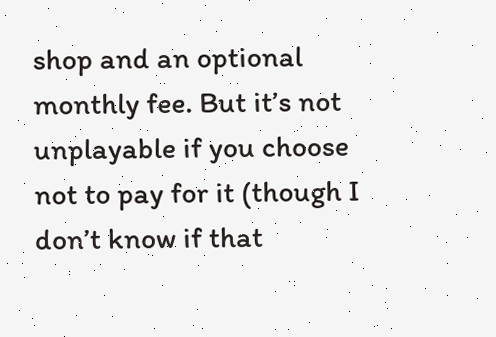shop and an optional monthly fee. But it’s not unplayable if you choose not to pay for it (though I don’t know if that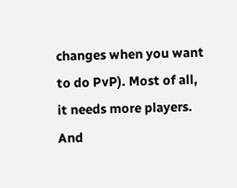changes when you want to do PvP). Most of all, it needs more players. And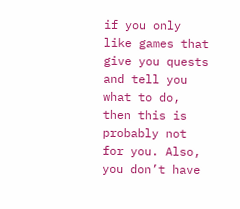if you only like games that give you quests and tell you what to do, then this is probably not for you. Also, you don’t have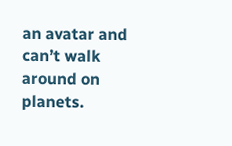an avatar and can’t walk around on planets.